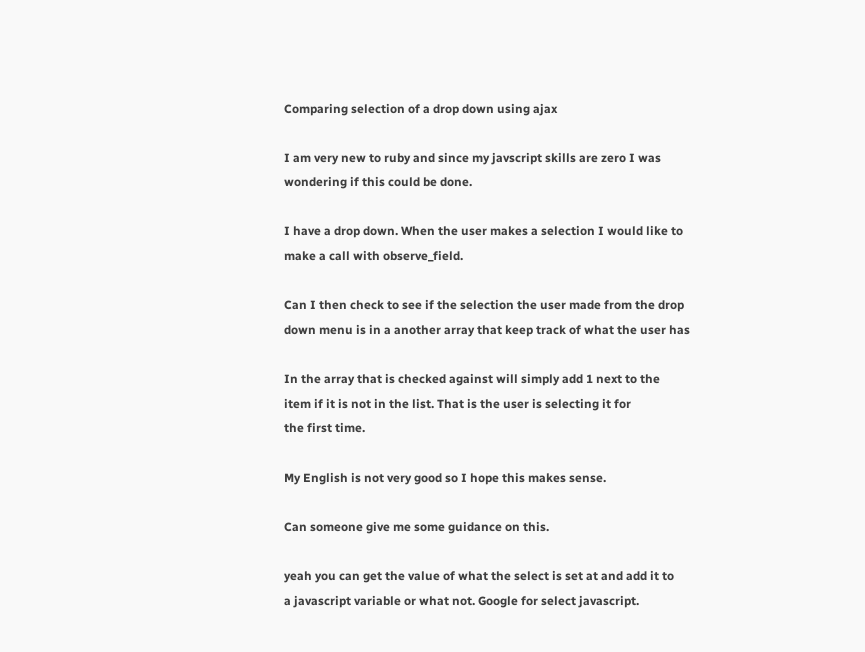Comparing selection of a drop down using ajax

I am very new to ruby and since my javscript skills are zero I was
wondering if this could be done.

I have a drop down. When the user makes a selection I would like to
make a call with observe_field.

Can I then check to see if the selection the user made from the drop
down menu is in a another array that keep track of what the user has

In the array that is checked against will simply add 1 next to the
item if it is not in the list. That is the user is selecting it for
the first time.

My English is not very good so I hope this makes sense.

Can someone give me some guidance on this.

yeah you can get the value of what the select is set at and add it to
a javascript variable or what not. Google for select javascript.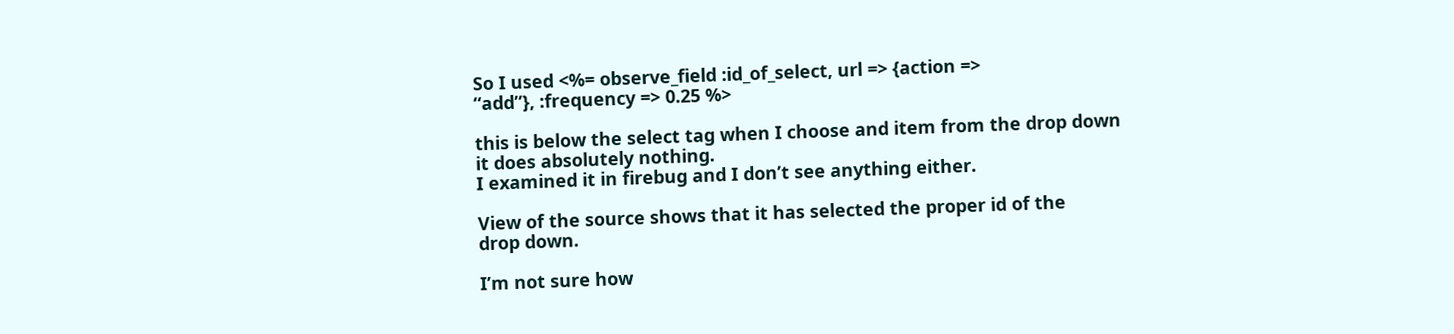So I used <%= observe_field :id_of_select, url => {action =>
“add”}, :frequency => 0.25 %>

this is below the select tag when I choose and item from the drop down
it does absolutely nothing.
I examined it in firebug and I don’t see anything either.

View of the source shows that it has selected the proper id of the
drop down.

I’m not sure how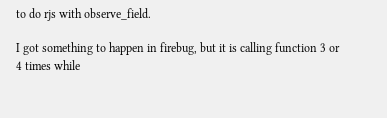to do rjs with observe_field.

I got something to happen in firebug, but it is calling function 3 or
4 times while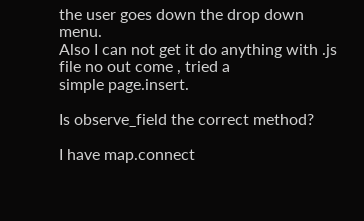the user goes down the drop down menu.
Also I can not get it do anything with .js file no out come , tried a
simple page.insert.

Is observe_field the correct method?

I have map.connect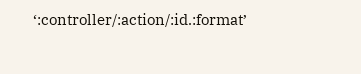‘:controller/:action/:id.:format’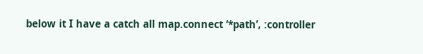below it I have a catch all map.connect ‘*path’, :controller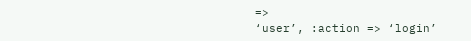=>
‘user’, :action => ‘login’